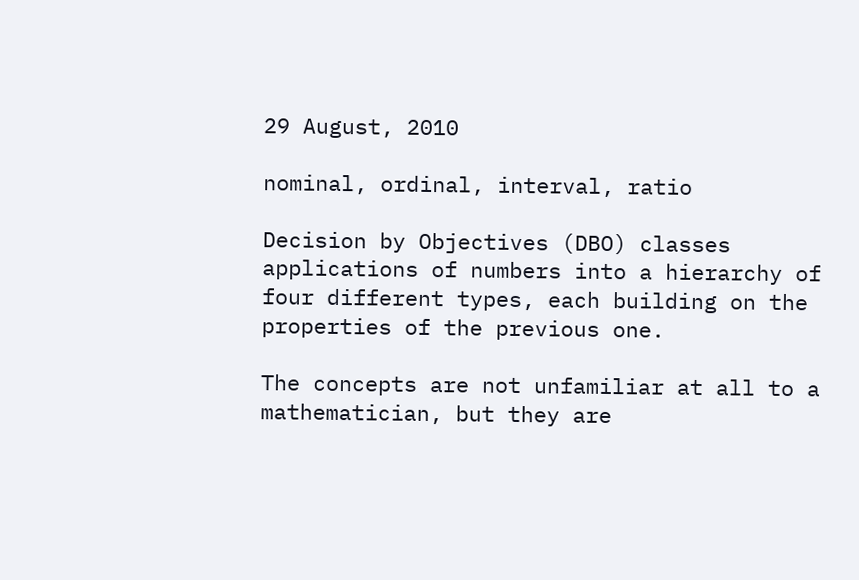29 August, 2010

nominal, ordinal, interval, ratio

Decision by Objectives (DBO) classes applications of numbers into a hierarchy of four different types, each building on the properties of the previous one.

The concepts are not unfamiliar at all to a mathematician, but they are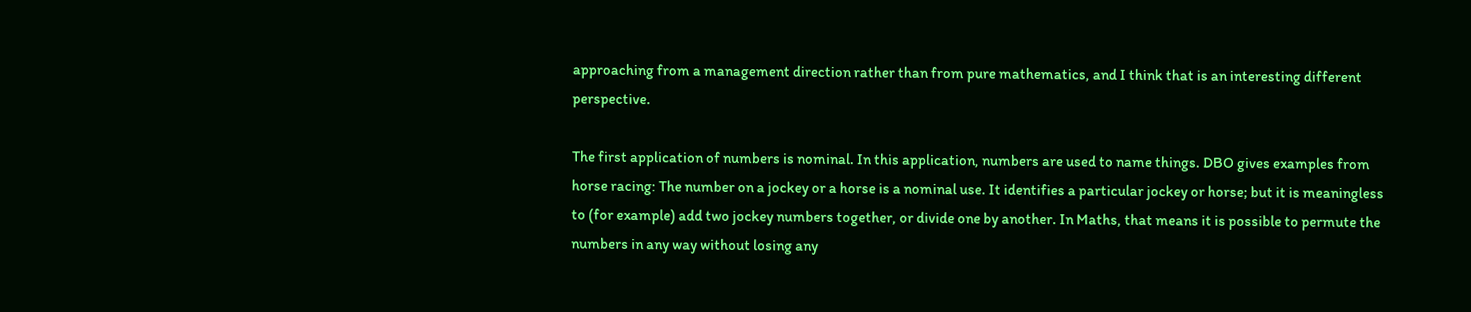approaching from a management direction rather than from pure mathematics, and I think that is an interesting different perspective.

The first application of numbers is nominal. In this application, numbers are used to name things. DBO gives examples from horse racing: The number on a jockey or a horse is a nominal use. It identifies a particular jockey or horse; but it is meaningless to (for example) add two jockey numbers together, or divide one by another. In Maths, that means it is possible to permute the numbers in any way without losing any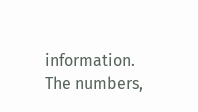information. The numbers,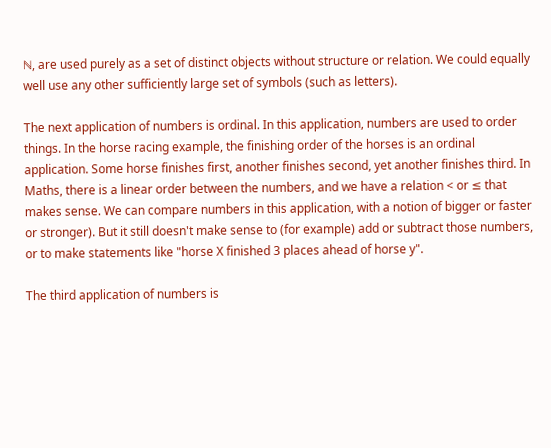ℕ, are used purely as a set of distinct objects without structure or relation. We could equally well use any other sufficiently large set of symbols (such as letters).

The next application of numbers is ordinal. In this application, numbers are used to order things. In the horse racing example, the finishing order of the horses is an ordinal application. Some horse finishes first, another finishes second, yet another finishes third. In Maths, there is a linear order between the numbers, and we have a relation < or ≤ that makes sense. We can compare numbers in this application, with a notion of bigger or faster or stronger). But it still doesn't make sense to (for example) add or subtract those numbers, or to make statements like "horse X finished 3 places ahead of horse y".

The third application of numbers is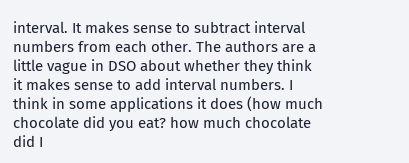interval. It makes sense to subtract interval numbers from each other. The authors are a little vague in DSO about whether they think it makes sense to add interval numbers. I think in some applications it does (how much chocolate did you eat? how much chocolate did I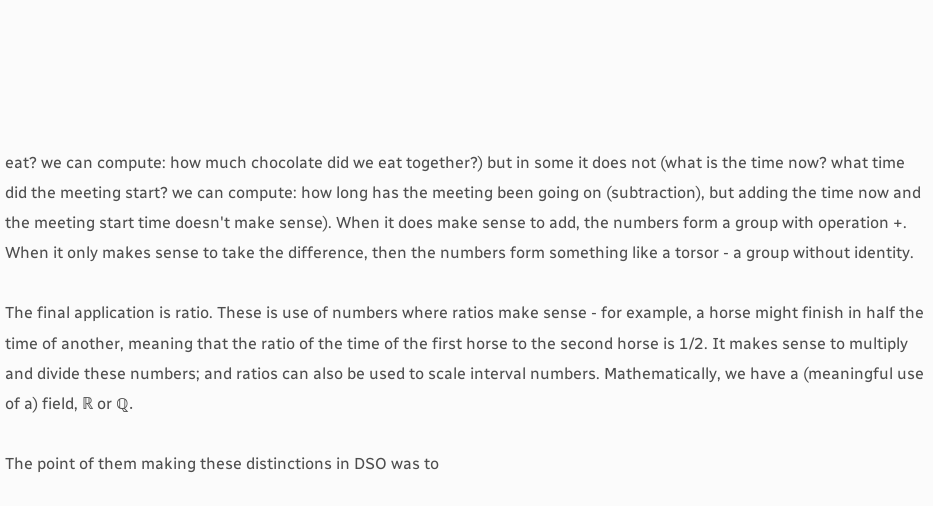eat? we can compute: how much chocolate did we eat together?) but in some it does not (what is the time now? what time did the meeting start? we can compute: how long has the meeting been going on (subtraction), but adding the time now and the meeting start time doesn't make sense). When it does make sense to add, the numbers form a group with operation +. When it only makes sense to take the difference, then the numbers form something like a torsor - a group without identity.

The final application is ratio. These is use of numbers where ratios make sense - for example, a horse might finish in half the time of another, meaning that the ratio of the time of the first horse to the second horse is 1/2. It makes sense to multiply and divide these numbers; and ratios can also be used to scale interval numbers. Mathematically, we have a (meaningful use of a) field, ℝ or ℚ.

The point of them making these distinctions in DSO was to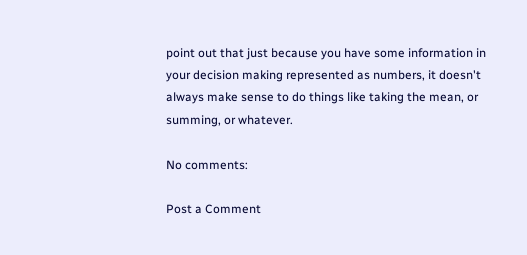point out that just because you have some information in your decision making represented as numbers, it doesn't always make sense to do things like taking the mean, or summing, or whatever.

No comments:

Post a Comment